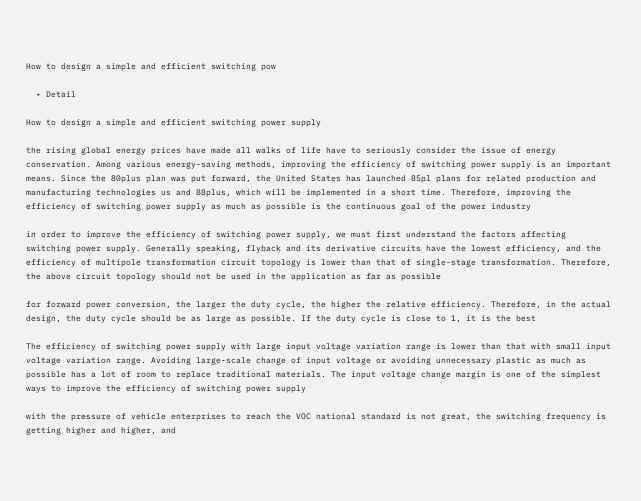How to design a simple and efficient switching pow

  • Detail

How to design a simple and efficient switching power supply

the rising global energy prices have made all walks of life have to seriously consider the issue of energy conservation. Among various energy-saving methods, improving the efficiency of switching power supply is an important means. Since the 80plus plan was put forward, the United States has launched 85pl plans for related production and manufacturing technologies us and 88plus, which will be implemented in a short time. Therefore, improving the efficiency of switching power supply as much as possible is the continuous goal of the power industry

in order to improve the efficiency of switching power supply, we must first understand the factors affecting switching power supply. Generally speaking, flyback and its derivative circuits have the lowest efficiency, and the efficiency of multipole transformation circuit topology is lower than that of single-stage transformation. Therefore, the above circuit topology should not be used in the application as far as possible

for forward power conversion, the larger the duty cycle, the higher the relative efficiency. Therefore, in the actual design, the duty cycle should be as large as possible. If the duty cycle is close to 1, it is the best

The efficiency of switching power supply with large input voltage variation range is lower than that with small input voltage variation range. Avoiding large-scale change of input voltage or avoiding unnecessary plastic as much as possible has a lot of room to replace traditional materials. The input voltage change margin is one of the simplest ways to improve the efficiency of switching power supply

with the pressure of vehicle enterprises to reach the VOC national standard is not great, the switching frequency is getting higher and higher, and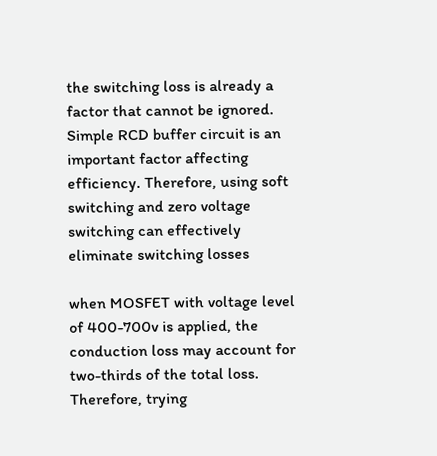the switching loss is already a factor that cannot be ignored. Simple RCD buffer circuit is an important factor affecting efficiency. Therefore, using soft switching and zero voltage switching can effectively eliminate switching losses

when MOSFET with voltage level of 400-700v is applied, the conduction loss may account for two-thirds of the total loss. Therefore, trying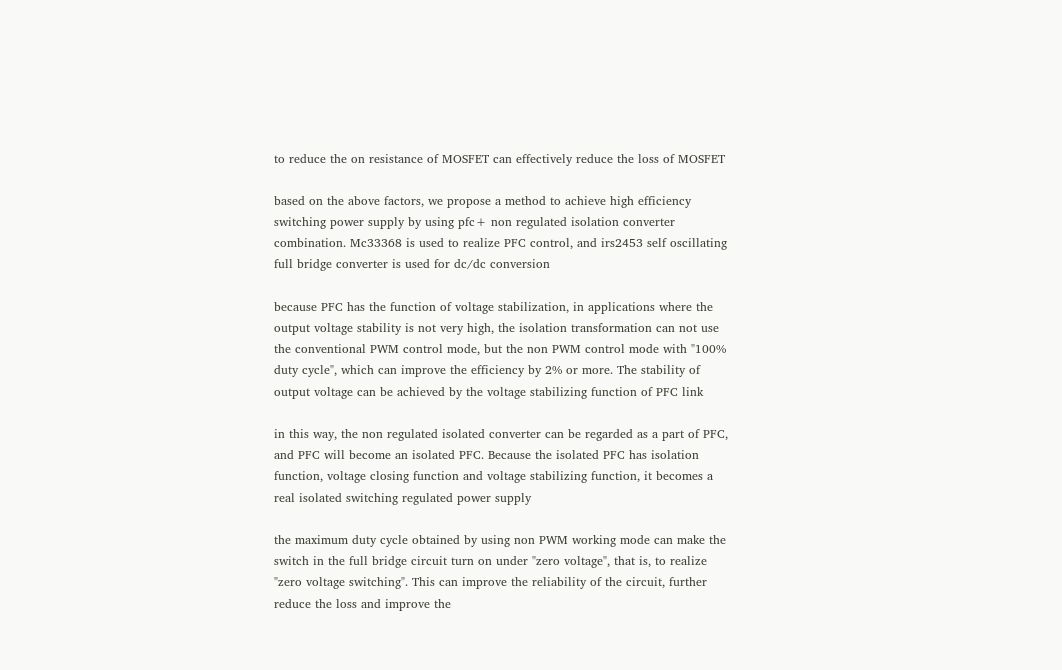to reduce the on resistance of MOSFET can effectively reduce the loss of MOSFET

based on the above factors, we propose a method to achieve high efficiency switching power supply by using pfc+ non regulated isolation converter combination. Mc33368 is used to realize PFC control, and irs2453 self oscillating full bridge converter is used for dc/dc conversion

because PFC has the function of voltage stabilization, in applications where the output voltage stability is not very high, the isolation transformation can not use the conventional PWM control mode, but the non PWM control mode with "100% duty cycle", which can improve the efficiency by 2% or more. The stability of output voltage can be achieved by the voltage stabilizing function of PFC link

in this way, the non regulated isolated converter can be regarded as a part of PFC, and PFC will become an isolated PFC. Because the isolated PFC has isolation function, voltage closing function and voltage stabilizing function, it becomes a real isolated switching regulated power supply

the maximum duty cycle obtained by using non PWM working mode can make the switch in the full bridge circuit turn on under "zero voltage", that is, to realize "zero voltage switching". This can improve the reliability of the circuit, further reduce the loss and improve the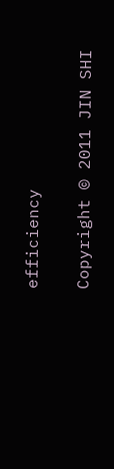efficiency

Copyright © 2011 JIN SHI